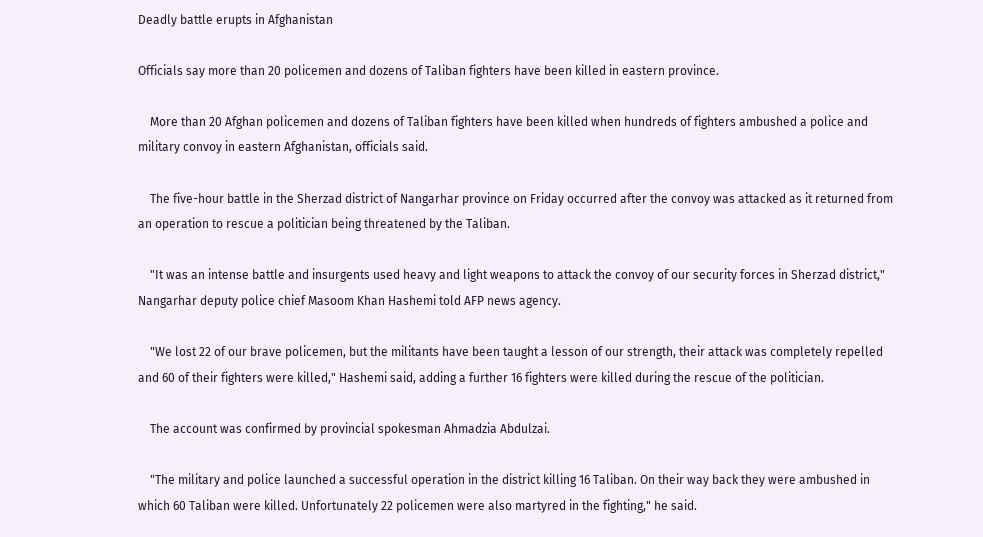Deadly battle erupts in Afghanistan

Officials say more than 20 policemen and dozens of Taliban fighters have been killed in eastern province.

    More than 20 Afghan policemen and dozens of Taliban fighters have been killed when hundreds of fighters ambushed a police and military convoy in eastern Afghanistan, officials said.

    The five-hour battle in the Sherzad district of Nangarhar province on Friday occurred after the convoy was attacked as it returned from an operation to rescue a politician being threatened by the Taliban.

    "It was an intense battle and insurgents used heavy and light weapons to attack the convoy of our security forces in Sherzad district," Nangarhar deputy police chief Masoom Khan Hashemi told AFP news agency.

    "We lost 22 of our brave policemen, but the militants have been taught a lesson of our strength, their attack was completely repelled and 60 of their fighters were killed," Hashemi said, adding a further 16 fighters were killed during the rescue of the politician.

    The account was confirmed by provincial spokesman Ahmadzia Abdulzai.

    "The military and police launched a successful operation in the district killing 16 Taliban. On their way back they were ambushed in which 60 Taliban were killed. Unfortunately 22 policemen were also martyred in the fighting," he said.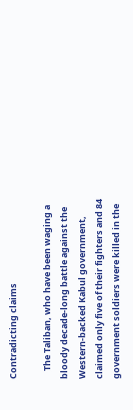Contradicting claims

    The Taliban, who have been waging a bloody decade-long battle against the Western-backed Kabul government, claimed only five of their fighters and 84 government soldiers were killed in the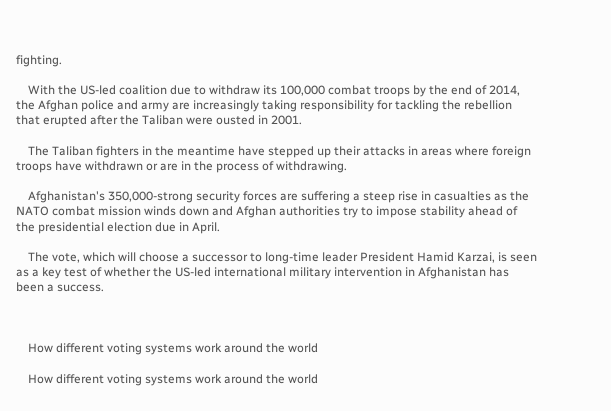fighting.

    With the US-led coalition due to withdraw its 100,000 combat troops by the end of 2014, the Afghan police and army are increasingly taking responsibility for tackling the rebellion that erupted after the Taliban were ousted in 2001.

    The Taliban fighters in the meantime have stepped up their attacks in areas where foreign troops have withdrawn or are in the process of withdrawing.

    Afghanistan's 350,000-strong security forces are suffering a steep rise in casualties as the NATO combat mission winds down and Afghan authorities try to impose stability ahead of the presidential election due in April.

    The vote, which will choose a successor to long-time leader President Hamid Karzai, is seen as a key test of whether the US-led international military intervention in Afghanistan has been a success.



    How different voting systems work around the world

    How different voting systems work around the world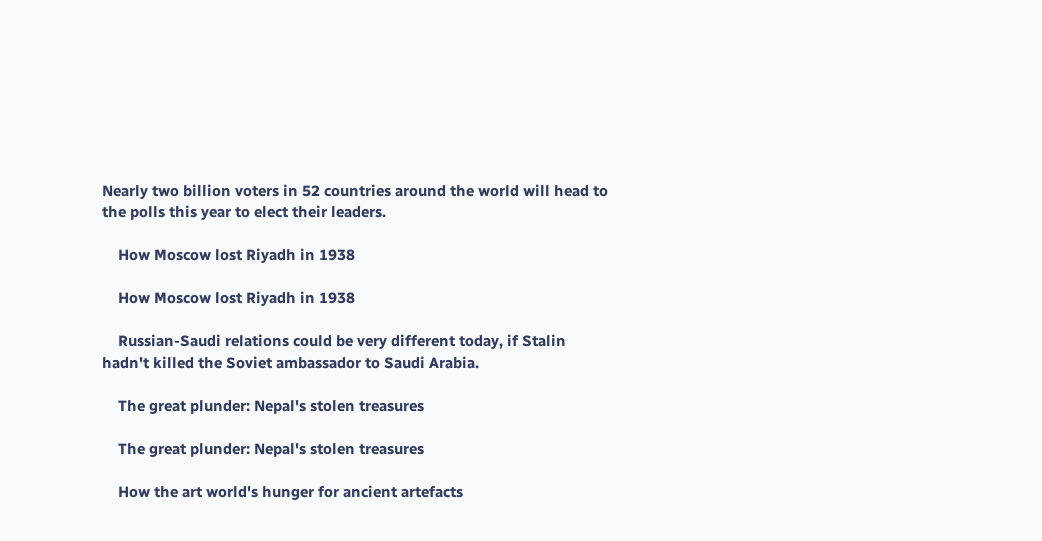Nearly two billion voters in 52 countries around the world will head to the polls this year to elect their leaders.

    How Moscow lost Riyadh in 1938

    How Moscow lost Riyadh in 1938

    Russian-Saudi relations could be very different today, if Stalin hadn't killed the Soviet ambassador to Saudi Arabia.

    The great plunder: Nepal's stolen treasures

    The great plunder: Nepal's stolen treasures

    How the art world's hunger for ancient artefacts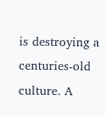is destroying a centuries-old culture. A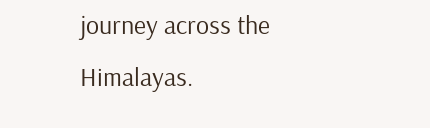journey across the Himalayas.